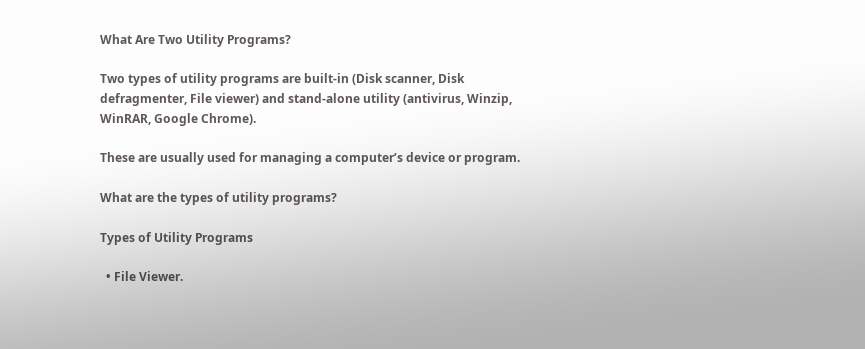What Are Two Utility Programs?

Two types of utility programs are built-in (Disk scanner, Disk defragmenter, File viewer) and stand-alone utility (antivirus, Winzip, WinRAR, Google Chrome).

These are usually used for managing a computer’s device or program.

What are the types of utility programs?

Types of Utility Programs

  • File Viewer.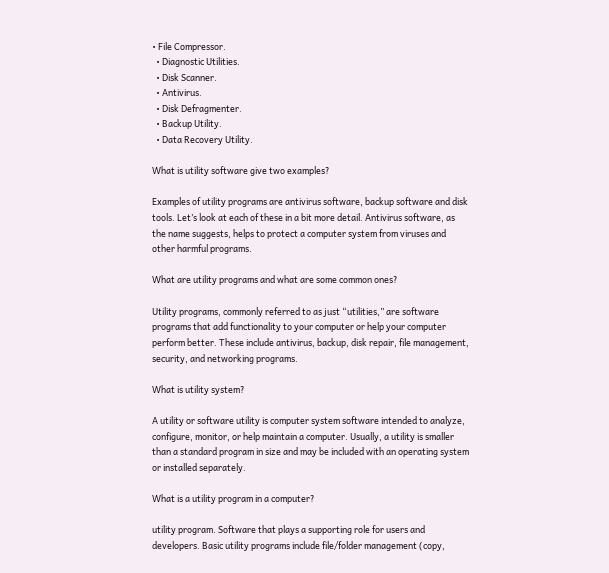• File Compressor.
  • Diagnostic Utilities.
  • Disk Scanner.
  • Antivirus.
  • Disk Defragmenter.
  • Backup Utility.
  • Data Recovery Utility.

What is utility software give two examples?

Examples of utility programs are antivirus software, backup software and disk tools. Let’s look at each of these in a bit more detail. Antivirus software, as the name suggests, helps to protect a computer system from viruses and other harmful programs.

What are utility programs and what are some common ones?

Utility programs, commonly referred to as just “utilities,” are software programs that add functionality to your computer or help your computer perform better. These include antivirus, backup, disk repair, file management, security, and networking programs.

What is utility system?

A utility or software utility is computer system software intended to analyze, configure, monitor, or help maintain a computer. Usually, a utility is smaller than a standard program in size and may be included with an operating system or installed separately.

What is a utility program in a computer?

utility program. Software that plays a supporting role for users and developers. Basic utility programs include file/folder management (copy,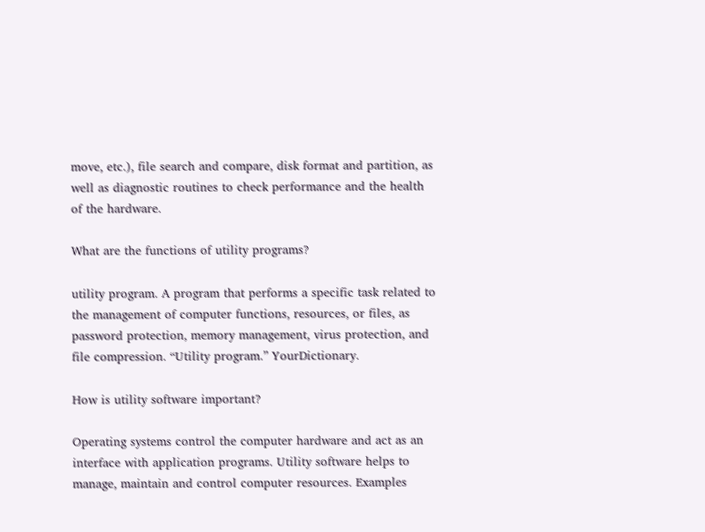move, etc.), file search and compare, disk format and partition, as well as diagnostic routines to check performance and the health of the hardware.

What are the functions of utility programs?

utility program. A program that performs a specific task related to the management of computer functions, resources, or files, as password protection, memory management, virus protection, and file compression. “Utility program.” YourDictionary.

How is utility software important?

Operating systems control the computer hardware and act as an interface with application programs. Utility software helps to manage, maintain and control computer resources. Examples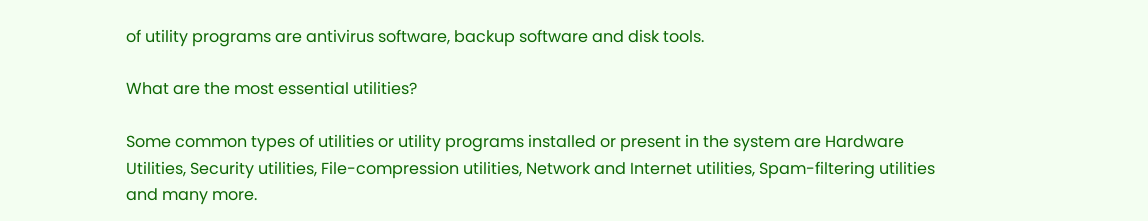of utility programs are antivirus software, backup software and disk tools.

What are the most essential utilities?

Some common types of utilities or utility programs installed or present in the system are Hardware Utilities, Security utilities, File-compression utilities, Network and Internet utilities, Spam-filtering utilities and many more.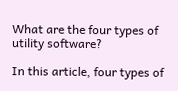What are the four types of utility software?

In this article, four types of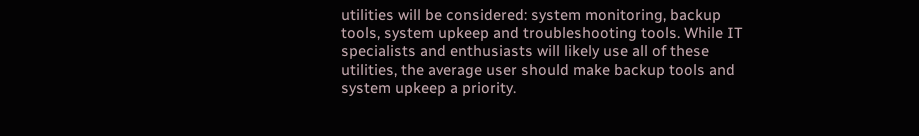utilities will be considered: system monitoring, backup tools, system upkeep and troubleshooting tools. While IT specialists and enthusiasts will likely use all of these utilities, the average user should make backup tools and system upkeep a priority.